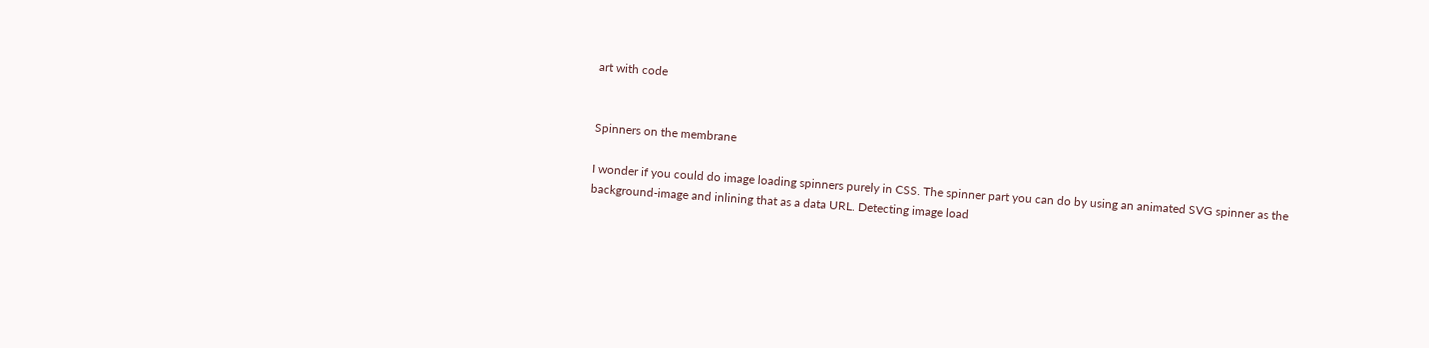art with code


Spinners on the membrane

I wonder if you could do image loading spinners purely in CSS. The spinner part you can do by using an animated SVG spinner as the background-image and inlining that as a data URL. Detecting image load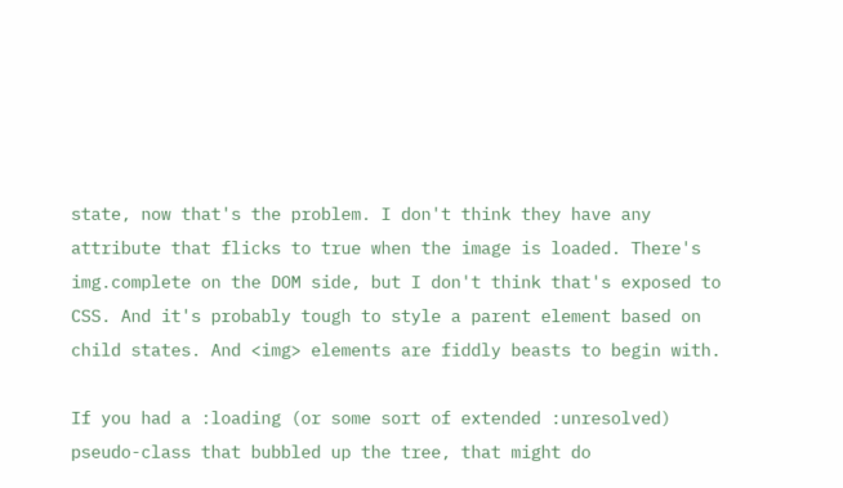state, now that's the problem. I don't think they have any attribute that flicks to true when the image is loaded. There's img.complete on the DOM side, but I don't think that's exposed to CSS. And it's probably tough to style a parent element based on child states. And <img> elements are fiddly beasts to begin with.

If you had a :loading (or some sort of extended :unresolved) pseudo-class that bubbled up the tree, that might do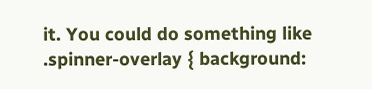it. You could do something like .spinner-overlay { background: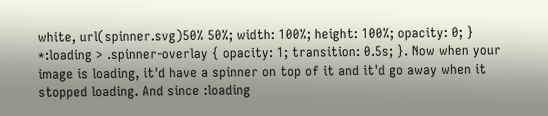white, url(spinner.svg)50% 50%; width: 100%; height: 100%; opacity: 0; } *:loading > .spinner-overlay { opacity: 1; transition: 0.5s; }. Now when your image is loading, it'd have a spinner on top of it and it'd go away when it stopped loading. And since :loading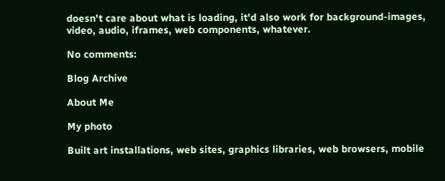doesn't care about what is loading, it'd also work for background-images, video, audio, iframes, web components, whatever.

No comments:

Blog Archive

About Me

My photo

Built art installations, web sites, graphics libraries, web browsers, mobile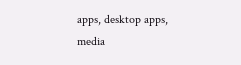apps, desktop apps, media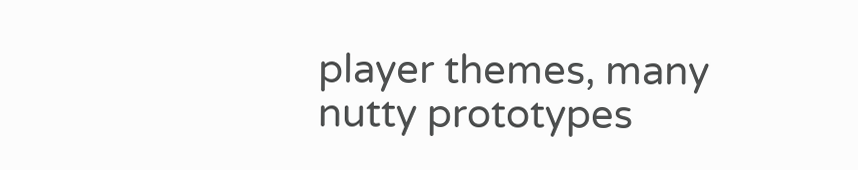player themes, many nutty prototypes